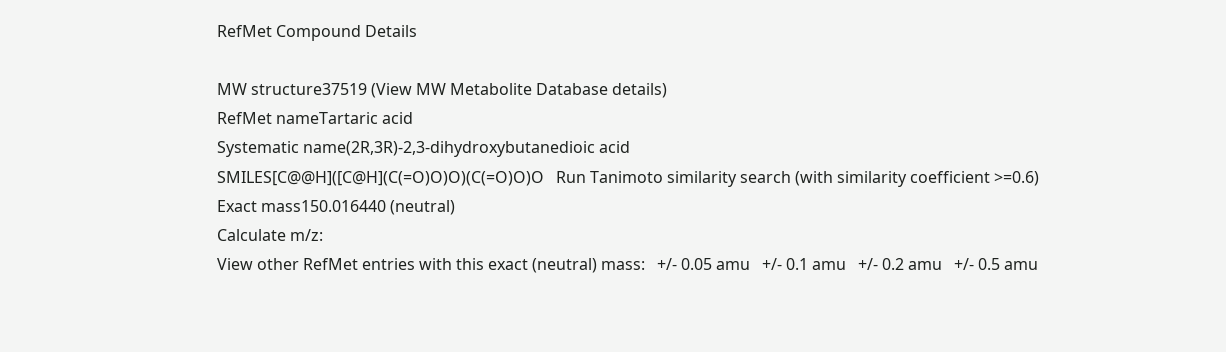RefMet Compound Details

MW structure37519 (View MW Metabolite Database details)
RefMet nameTartaric acid
Systematic name(2R,3R)-2,3-dihydroxybutanedioic acid
SMILES[C@@H]([C@H](C(=O)O)O)(C(=O)O)O   Run Tanimoto similarity search (with similarity coefficient >=0.6)
Exact mass150.016440 (neutral)
Calculate m/z:
View other RefMet entries with this exact (neutral) mass:   +/- 0.05 amu   +/- 0.1 amu   +/- 0.2 amu   +/- 0.5 amu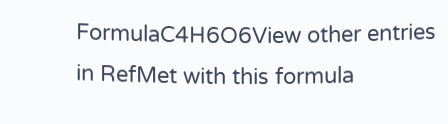FormulaC4H6O6View other entries in RefMet with this formula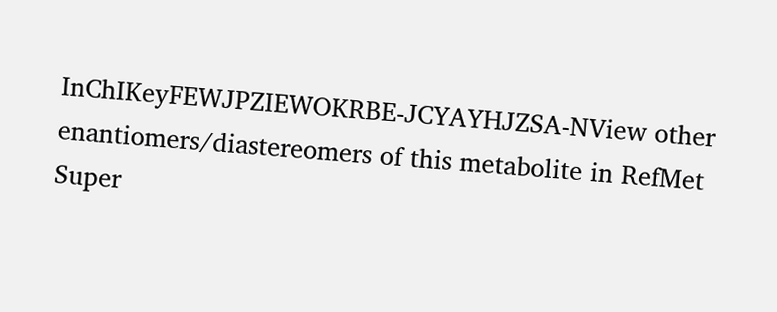InChIKeyFEWJPZIEWOKRBE-JCYAYHJZSA-NView other enantiomers/diastereomers of this metabolite in RefMet
Super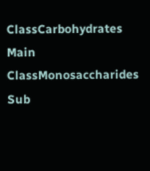ClassCarbohydrates
Main ClassMonosaccharides
Sub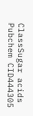ClassSugar acids
Pubchem CID444305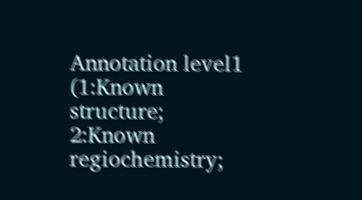Annotation level1   (1:Known structure; 2:Known regiochemistry;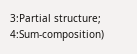3:Partial structure; 4:Sum-composition)